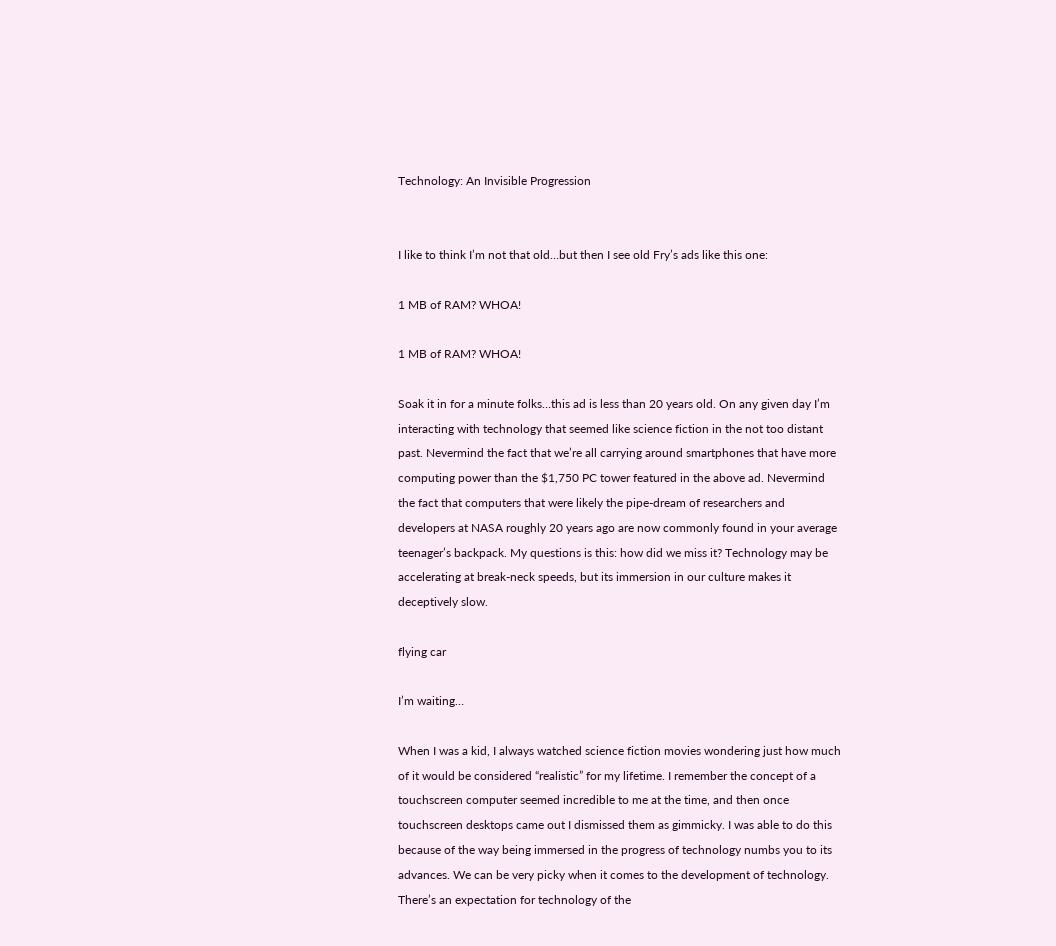Technology: An Invisible Progression


I like to think I’m not that old…but then I see old Fry’s ads like this one:

1 MB of RAM? WHOA!

1 MB of RAM? WHOA!

Soak it in for a minute folks…this ad is less than 20 years old. On any given day I’m interacting with technology that seemed like science fiction in the not too distant past. Nevermind the fact that we’re all carrying around smartphones that have more computing power than the $1,750 PC tower featured in the above ad. Nevermind the fact that computers that were likely the pipe-dream of researchers and developers at NASA roughly 20 years ago are now commonly found in your average teenager’s backpack. My questions is this: how did we miss it? Technology may be accelerating at break-neck speeds, but its immersion in our culture makes it deceptively slow.

flying car

I’m waiting…

When I was a kid, I always watched science fiction movies wondering just how much of it would be considered “realistic” for my lifetime. I remember the concept of a touchscreen computer seemed incredible to me at the time, and then once touchscreen desktops came out I dismissed them as gimmicky. I was able to do this because of the way being immersed in the progress of technology numbs you to its advances. We can be very picky when it comes to the development of technology. There’s an expectation for technology of the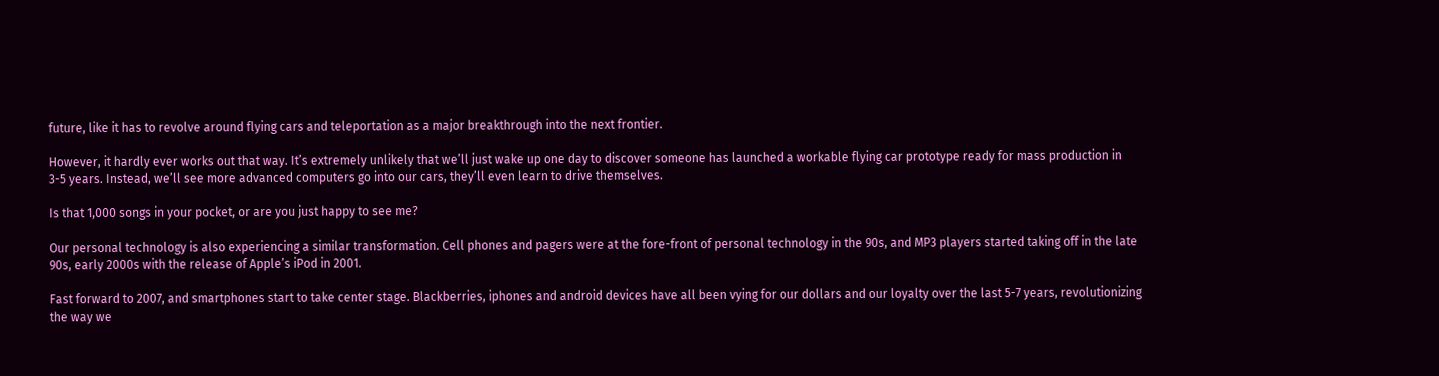future, like it has to revolve around flying cars and teleportation as a major breakthrough into the next frontier.

However, it hardly ever works out that way. It’s extremely unlikely that we’ll just wake up one day to discover someone has launched a workable flying car prototype ready for mass production in 3-5 years. Instead, we’ll see more advanced computers go into our cars, they’ll even learn to drive themselves.

Is that 1,000 songs in your pocket, or are you just happy to see me?

Our personal technology is also experiencing a similar transformation. Cell phones and pagers were at the fore-front of personal technology in the 90s, and MP3 players started taking off in the late 90s, early 2000s with the release of Apple’s iPod in 2001.

Fast forward to 2007, and smartphones start to take center stage. Blackberries, iphones and android devices have all been vying for our dollars and our loyalty over the last 5-7 years, revolutionizing the way we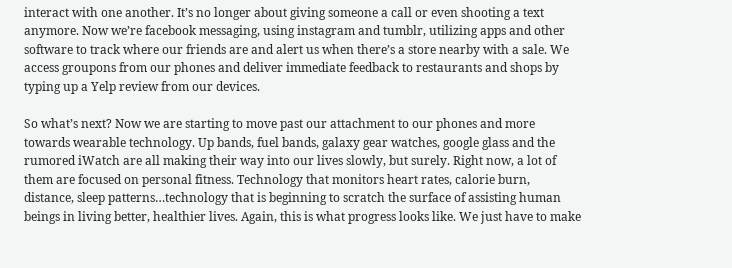interact with one another. It’s no longer about giving someone a call or even shooting a text anymore. Now we’re facebook messaging, using instagram and tumblr, utilizing apps and other software to track where our friends are and alert us when there’s a store nearby with a sale. We access groupons from our phones and deliver immediate feedback to restaurants and shops by typing up a Yelp review from our devices.

So what’s next? Now we are starting to move past our attachment to our phones and more towards wearable technology. Up bands, fuel bands, galaxy gear watches, google glass and the rumored iWatch are all making their way into our lives slowly, but surely. Right now, a lot of them are focused on personal fitness. Technology that monitors heart rates, calorie burn, distance, sleep patterns…technology that is beginning to scratch the surface of assisting human beings in living better, healthier lives. Again, this is what progress looks like. We just have to make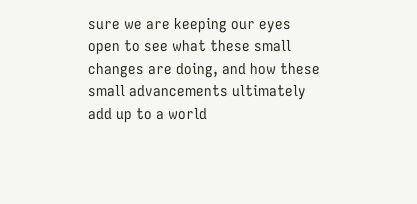sure we are keeping our eyes open to see what these small changes are doing, and how these small advancements ultimately add up to a world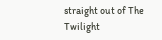straight out of The Twilight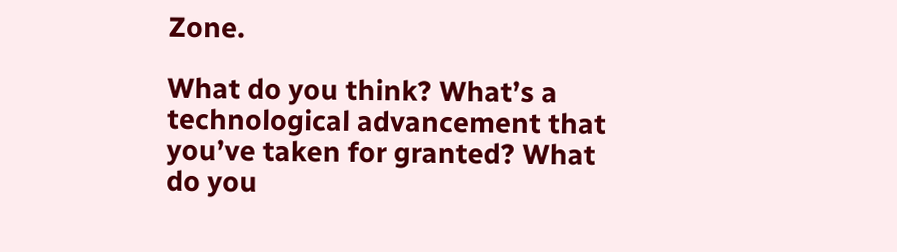Zone.

What do you think? What’s a technological advancement that you’ve taken for granted? What do you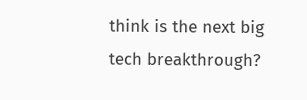think is the next big tech breakthrough?